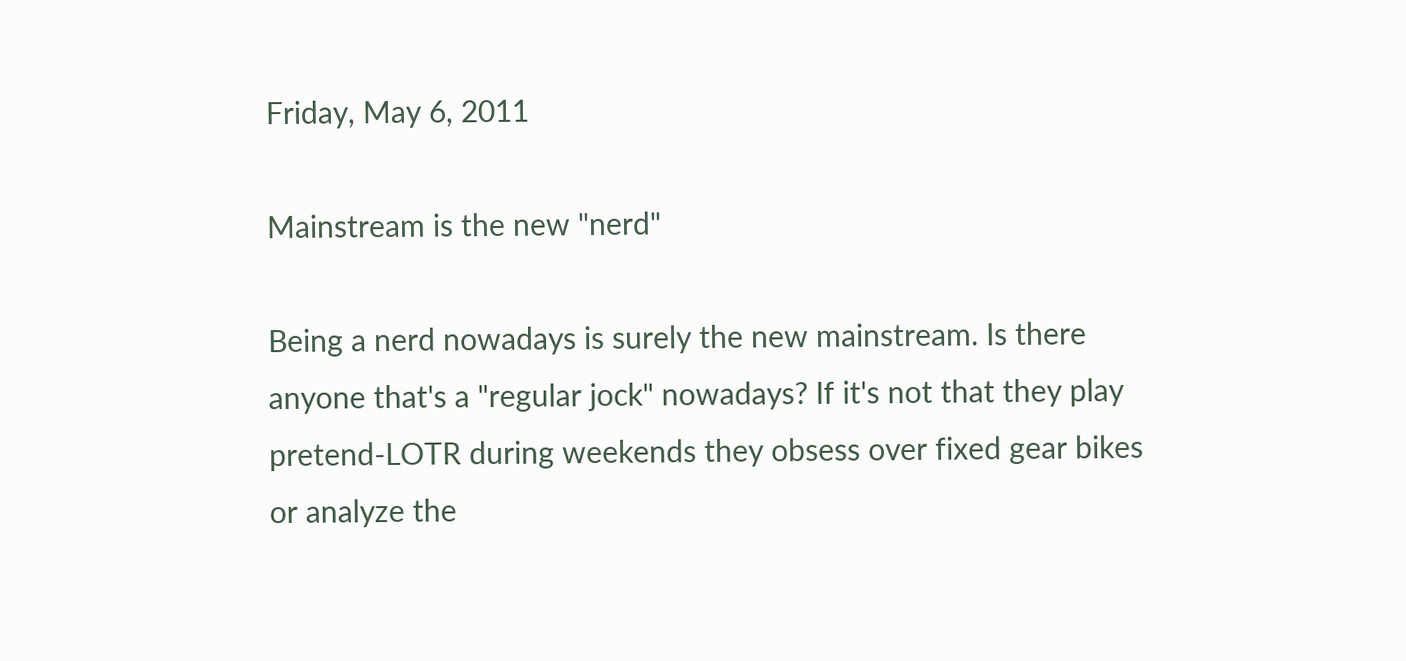Friday, May 6, 2011

Mainstream is the new "nerd"

Being a nerd nowadays is surely the new mainstream. Is there anyone that's a "regular jock" nowadays? If it's not that they play pretend-LOTR during weekends they obsess over fixed gear bikes or analyze the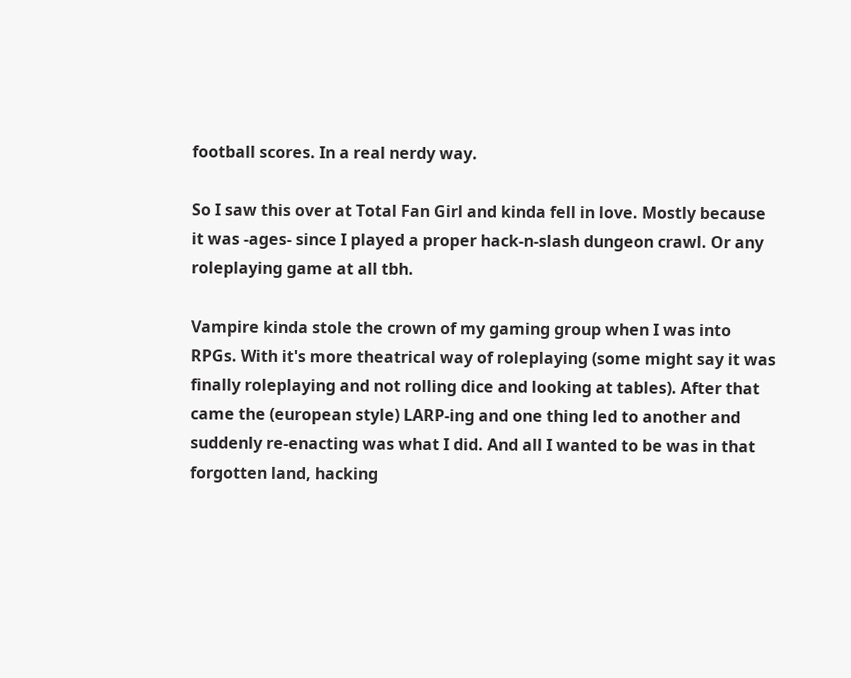football scores. In a real nerdy way.

So I saw this over at Total Fan Girl and kinda fell in love. Mostly because it was -ages- since I played a proper hack-n-slash dungeon crawl. Or any roleplaying game at all tbh.

Vampire kinda stole the crown of my gaming group when I was into RPGs. With it's more theatrical way of roleplaying (some might say it was finally roleplaying and not rolling dice and looking at tables). After that came the (european style) LARP-ing and one thing led to another and suddenly re-enacting was what I did. And all I wanted to be was in that forgotten land, hacking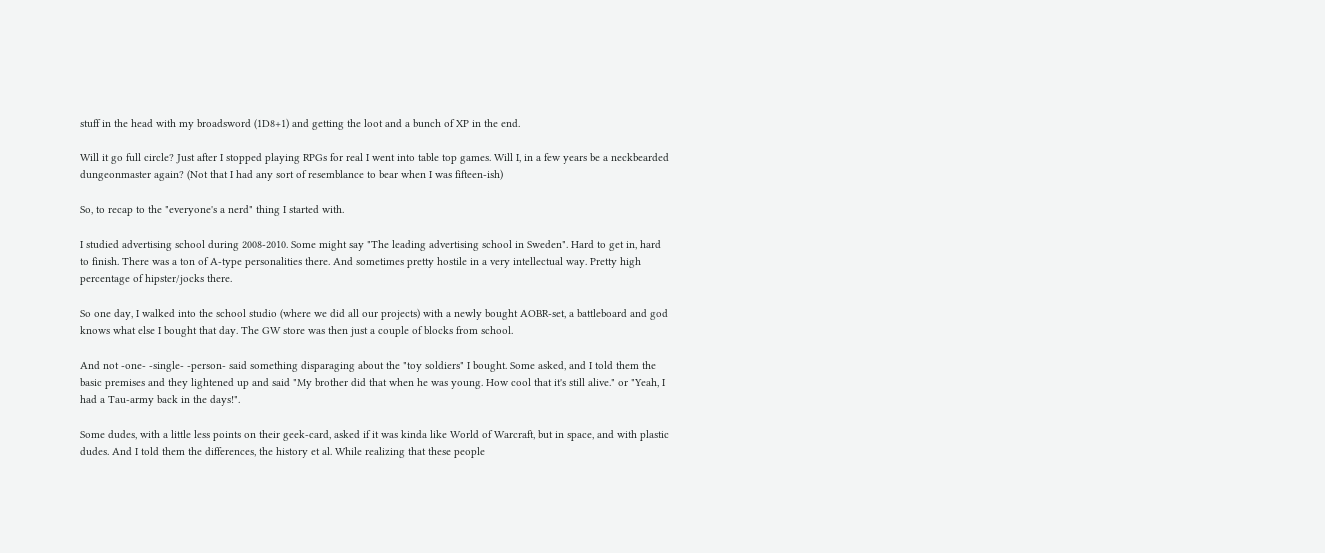stuff in the head with my broadsword (1D8+1) and getting the loot and a bunch of XP in the end.

Will it go full circle? Just after I stopped playing RPGs for real I went into table top games. Will I, in a few years be a neckbearded dungeonmaster again? (Not that I had any sort of resemblance to bear when I was fifteen-ish)

So, to recap to the "everyone's a nerd" thing I started with.

I studied advertising school during 2008-2010. Some might say "The leading advertising school in Sweden". Hard to get in, hard to finish. There was a ton of A-type personalities there. And sometimes pretty hostile in a very intellectual way. Pretty high percentage of hipster/jocks there.

So one day, I walked into the school studio (where we did all our projects) with a newly bought AOBR-set, a battleboard and god knows what else I bought that day. The GW store was then just a couple of blocks from school.

And not -one- -single- -person- said something disparaging about the "toy soldiers" I bought. Some asked, and I told them the basic premises and they lightened up and said "My brother did that when he was young. How cool that it's still alive." or "Yeah, I had a Tau-army back in the days!".

Some dudes, with a little less points on their geek-card, asked if it was kinda like World of Warcraft, but in space, and with plastic dudes. And I told them the differences, the history et al. While realizing that these people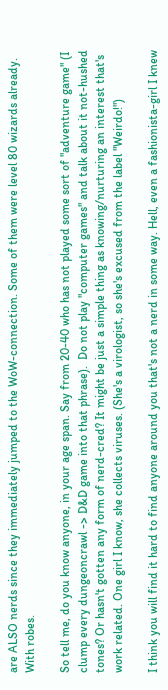are ALSO nerds since they immediately jumped to the WoW-connection. Some of them were level 80 wizards already. With robes.

So tell me, do you know anyone, in your age span. Say from 20-40 who has not played some sort of "adventure game" (I clump every dungeoncrawl -> D&D game into that phrase).  Do not play "computer games" and talk about it not-hushed tones? Or hasn't gotten any form of nerd-cred? It might be just a simple thing as knowing/nurturing an interest that's work related. One girl I know, she collects viruses. (She's a virologist, so she's excused from the label "Weirdo!")

I think you will find it hard to find anyone around you that's not a nerd in some way. Hell, even a fashionista-girl I knew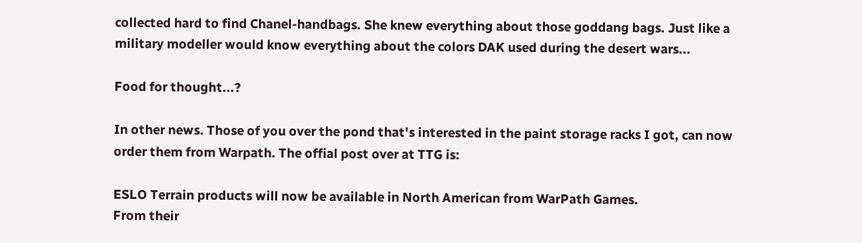collected hard to find Chanel-handbags. She knew everything about those goddang bags. Just like a military modeller would know everything about the colors DAK used during the desert wars...

Food for thought...?

In other news. Those of you over the pond that's interested in the paint storage racks I got, can now order them from Warpath. The offial post over at TTG is:

ESLO Terrain products will now be available in North American from WarPath Games.
From their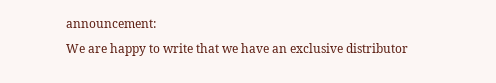announcement:
We are happy to write that we have an exclusive distributor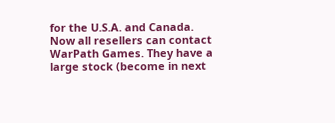for the U.S.A. and Canada.
Now all resellers can contact WarPath Games. They have a large stock (become in next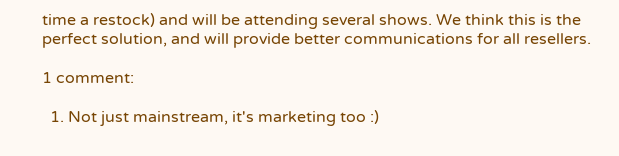time a restock) and will be attending several shows. We think this is the perfect solution, and will provide better communications for all resellers.

1 comment:

  1. Not just mainstream, it's marketing too :)